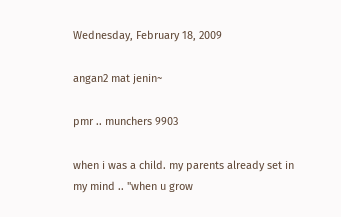Wednesday, February 18, 2009

angan2 mat jenin~

pmr .. munchers 9903

when i was a child. my parents already set in my mind .. "when u grow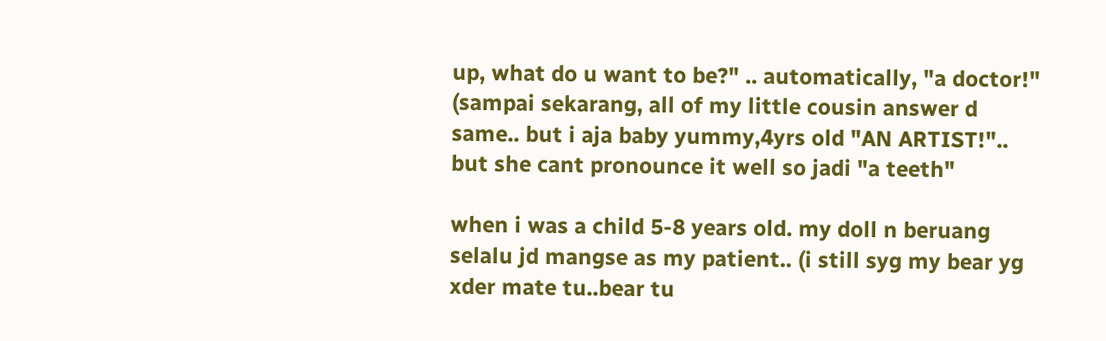up, what do u want to be?" .. automatically, "a doctor!"
(sampai sekarang, all of my little cousin answer d same.. but i aja baby yummy,4yrs old "AN ARTIST!".. but she cant pronounce it well so jadi "a teeth"

when i was a child 5-8 years old. my doll n beruang selalu jd mangse as my patient.. (i still syg my bear yg xder mate tu..bear tu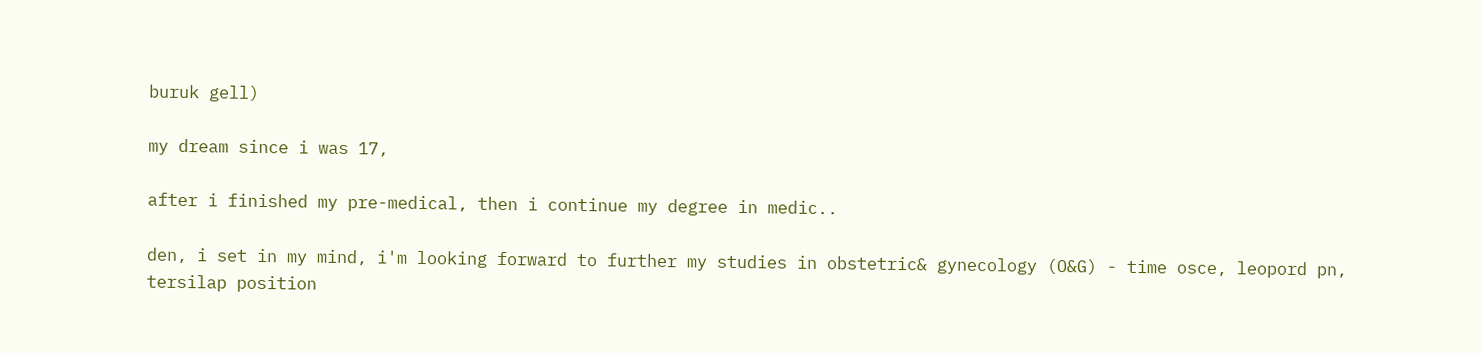buruk gell)

my dream since i was 17,

after i finished my pre-medical, then i continue my degree in medic..

den, i set in my mind, i'm looking forward to further my studies in obstetric& gynecology (O&G) - time osce, leopord pn, tersilap position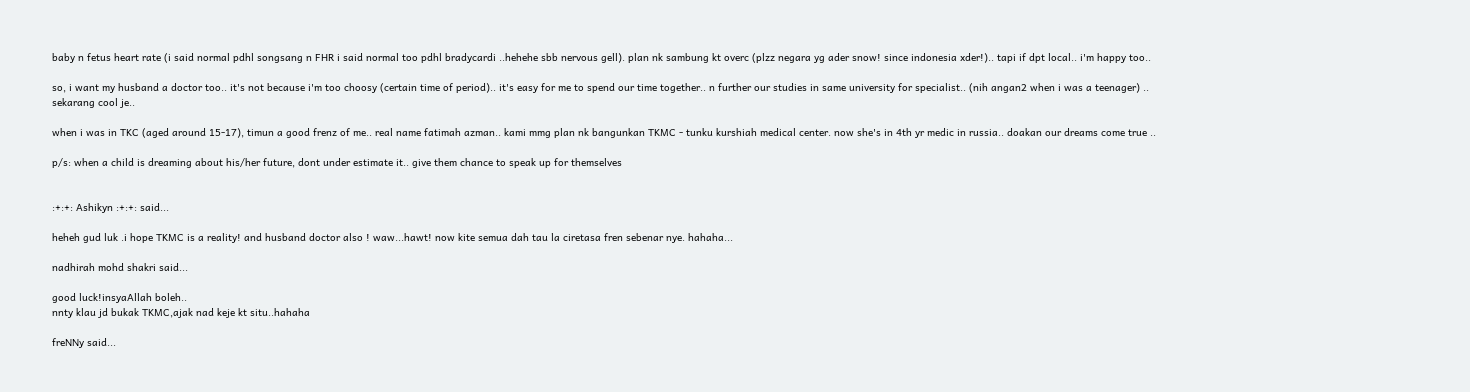baby n fetus heart rate (i said normal pdhl songsang n FHR i said normal too pdhl bradycardi ..hehehe sbb nervous gell). plan nk sambung kt overc (plzz negara yg ader snow! since indonesia xder!).. tapi if dpt local.. i'm happy too..

so, i want my husband a doctor too.. it's not because i'm too choosy (certain time of period).. it's easy for me to spend our time together.. n further our studies in same university for specialist.. (nih angan2 when i was a teenager) .. sekarang cool je..

when i was in TKC (aged around 15-17), timun a good frenz of me.. real name fatimah azman.. kami mmg plan nk bangunkan TKMC - tunku kurshiah medical center. now she's in 4th yr medic in russia.. doakan our dreams come true ..

p/s: when a child is dreaming about his/her future, dont under estimate it.. give them chance to speak up for themselves


:+:+: Ashikyn :+:+: said...

heheh gud luk .i hope TKMC is a reality! and husband doctor also ! waw...hawt! now kite semua dah tau la ciretasa fren sebenar nye. hahaha...

nadhirah mohd shakri said...

good luck!insyaAllah boleh..
nnty klau jd bukak TKMC,ajak nad keje kt situ..hahaha

freNNy said...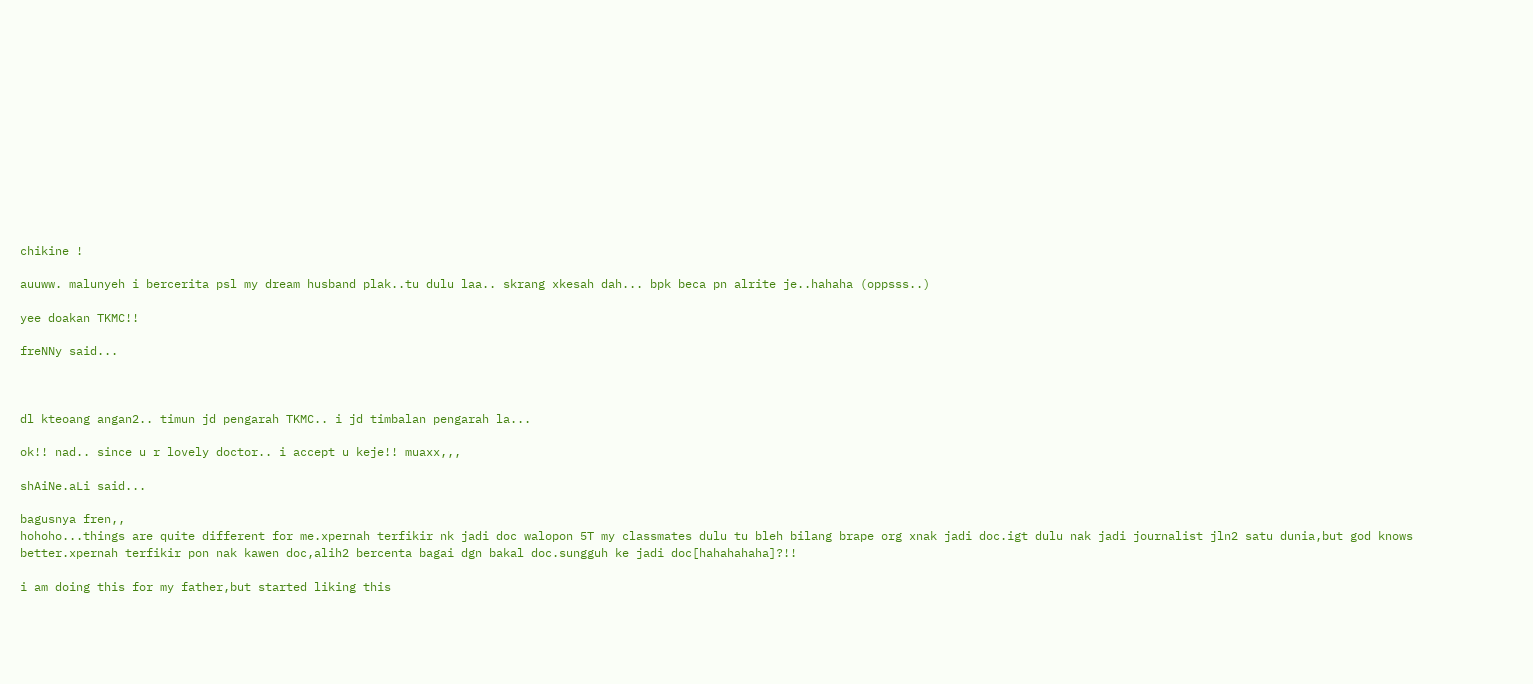chikine !

auuww. malunyeh i bercerita psl my dream husband plak..tu dulu laa.. skrang xkesah dah... bpk beca pn alrite je..hahaha (oppsss..)

yee doakan TKMC!!

freNNy said...



dl kteoang angan2.. timun jd pengarah TKMC.. i jd timbalan pengarah la...

ok!! nad.. since u r lovely doctor.. i accept u keje!! muaxx,,,

shAiNe.aLi said...

bagusnya fren,,
hohoho...things are quite different for me.xpernah terfikir nk jadi doc walopon 5T my classmates dulu tu bleh bilang brape org xnak jadi doc.igt dulu nak jadi journalist jln2 satu dunia,but god knows better.xpernah terfikir pon nak kawen doc,alih2 bercenta bagai dgn bakal doc.sungguh ke jadi doc[hahahahaha]?!!

i am doing this for my father,but started liking this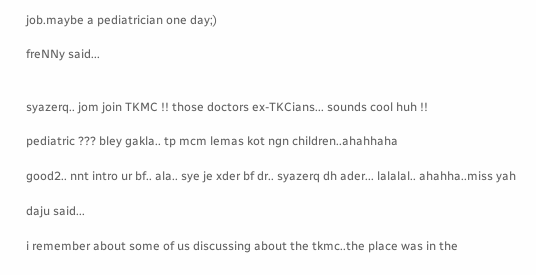job.maybe a pediatrician one day;)

freNNy said...


syazerq.. jom join TKMC !! those doctors ex-TKCians... sounds cool huh !!

pediatric ??? bley gakla.. tp mcm lemas kot ngn children..ahahhaha

good2.. nnt intro ur bf.. ala.. sye je xder bf dr.. syazerq dh ader... lalalal.. ahahha..miss yah

daju said...

i remember about some of us discussing about the tkmc..the place was in the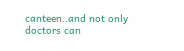canteen..and not only doctors can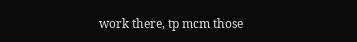work there, tp mcm those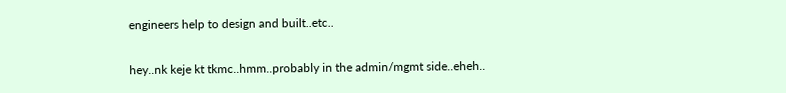engineers help to design and built..etc..

hey..nk keje kt tkmc..hmm..probably in the admin/mgmt side..eheh..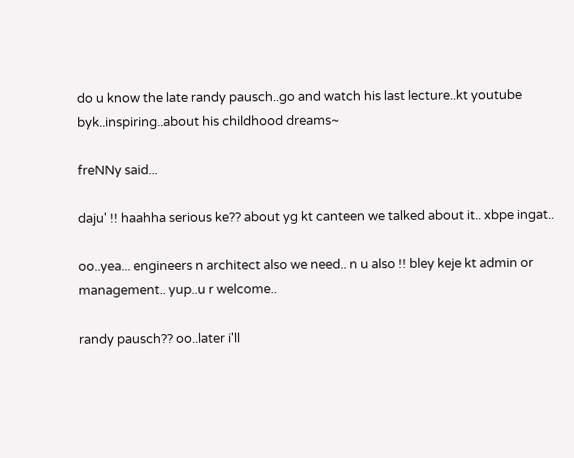do u know the late randy pausch..go and watch his last lecture..kt youtube byk..inspiring..about his childhood dreams~

freNNy said...

daju' !! haahha serious ke?? about yg kt canteen we talked about it.. xbpe ingat..

oo..yea... engineers n architect also we need.. n u also !! bley keje kt admin or management.. yup..u r welcome..

randy pausch?? oo..later i'll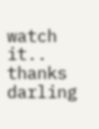watch it.. thanks darling